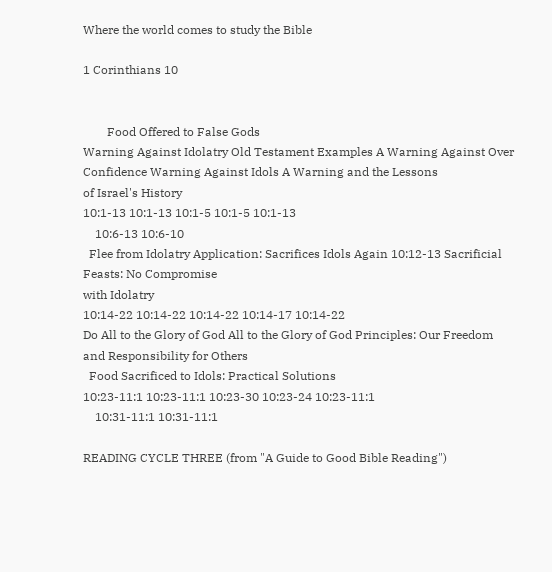Where the world comes to study the Bible

1 Corinthians 10


        Food Offered to False Gods
Warning Against Idolatry Old Testament Examples A Warning Against Over Confidence Warning Against Idols A Warning and the Lessons
of Israel's History
10:1-13 10:1-13 10:1-5 10:1-5 10:1-13
    10:6-13 10:6-10
  Flee from Idolatry Application: Sacrifices Idols Again 10:12-13 Sacrificial Feasts: No Compromise
with Idolatry
10:14-22 10:14-22 10:14-22 10:14-17 10:14-22
Do All to the Glory of God All to the Glory of God Principles: Our Freedom
and Responsibility for Others
  Food Sacrificed to Idols: Practical Solutions
10:23-11:1 10:23-11:1 10:23-30 10:23-24 10:23-11:1
    10:31-11:1 10:31-11:1

READING CYCLE THREE (from "A Guide to Good Bible Reading")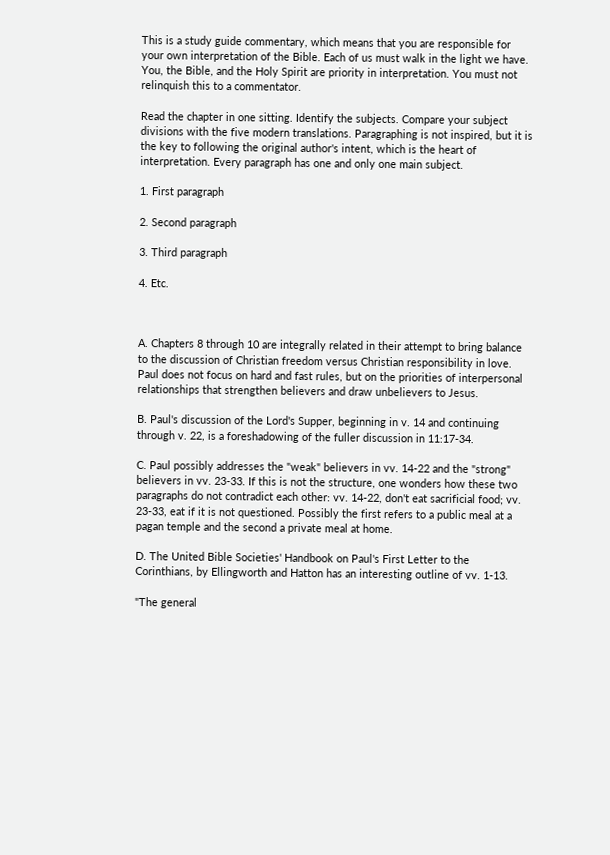This is a study guide commentary, which means that you are responsible for your own interpretation of the Bible. Each of us must walk in the light we have. You, the Bible, and the Holy Spirit are priority in interpretation. You must not relinquish this to a commentator.

Read the chapter in one sitting. Identify the subjects. Compare your subject divisions with the five modern translations. Paragraphing is not inspired, but it is the key to following the original author's intent, which is the heart of interpretation. Every paragraph has one and only one main subject.

1. First paragraph

2. Second paragraph

3. Third paragraph

4. Etc.



A. Chapters 8 through 10 are integrally related in their attempt to bring balance to the discussion of Christian freedom versus Christian responsibility in love. Paul does not focus on hard and fast rules, but on the priorities of interpersonal relationships that strengthen believers and draw unbelievers to Jesus.

B. Paul's discussion of the Lord's Supper, beginning in v. 14 and continuing through v. 22, is a foreshadowing of the fuller discussion in 11:17-34.

C. Paul possibly addresses the "weak" believers in vv. 14-22 and the "strong" believers in vv. 23-33. If this is not the structure, one wonders how these two paragraphs do not contradict each other: vv. 14-22, don't eat sacrificial food; vv. 23-33, eat if it is not questioned. Possibly the first refers to a public meal at a pagan temple and the second a private meal at home.

D. The United Bible Societies' Handbook on Paul's First Letter to the Corinthians, by Ellingworth and Hatton has an interesting outline of vv. 1-13.

"The general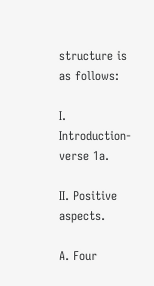structure is as follows:

I. Introduction-verse 1a.

II. Positive aspects.

A. Four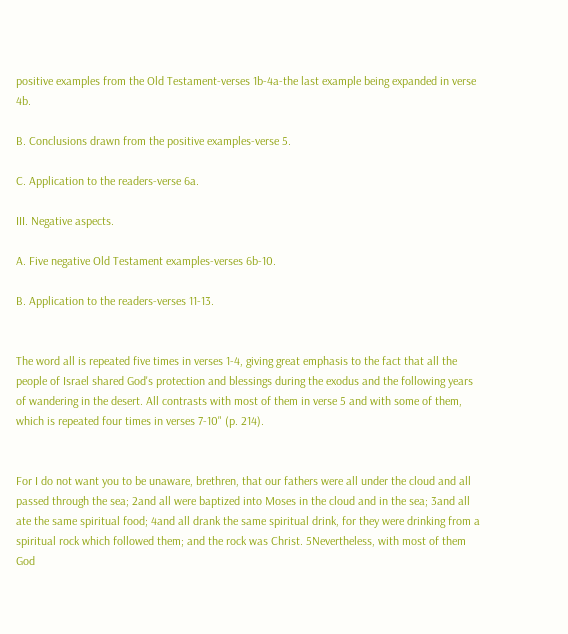positive examples from the Old Testament-verses 1b-4a-the last example being expanded in verse 4b.

B. Conclusions drawn from the positive examples-verse 5.

C. Application to the readers-verse 6a.

III. Negative aspects.

A. Five negative Old Testament examples-verses 6b-10.

B. Application to the readers-verses 11-13.


The word all is repeated five times in verses 1-4, giving great emphasis to the fact that all the people of Israel shared God's protection and blessings during the exodus and the following years of wandering in the desert. All contrasts with most of them in verse 5 and with some of them, which is repeated four times in verses 7-10" (p. 214).


For I do not want you to be unaware, brethren, that our fathers were all under the cloud and all passed through the sea; 2and all were baptized into Moses in the cloud and in the sea; 3and all ate the same spiritual food; 4and all drank the same spiritual drink, for they were drinking from a spiritual rock which followed them; and the rock was Christ. 5Nevertheless, with most of them God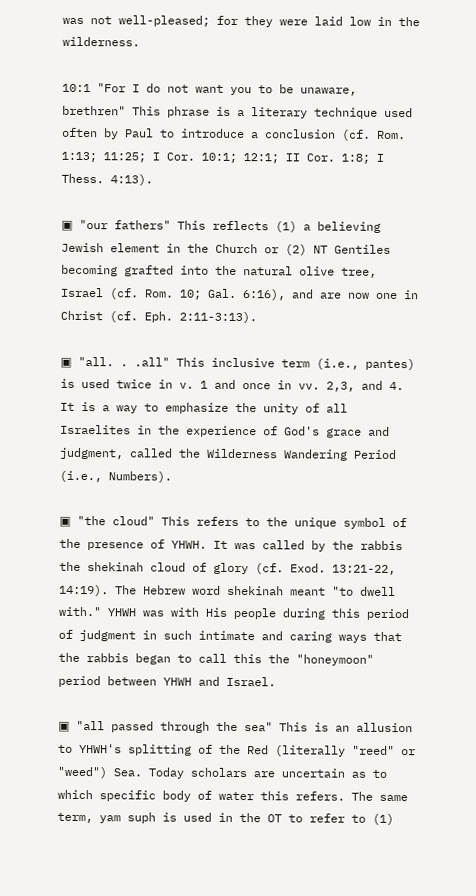was not well-pleased; for they were laid low in the wilderness.

10:1 "For I do not want you to be unaware, brethren" This phrase is a literary technique used often by Paul to introduce a conclusion (cf. Rom. 1:13; 11:25; I Cor. 10:1; 12:1; II Cor. 1:8; I Thess. 4:13).

▣ "our fathers" This reflects (1) a believing Jewish element in the Church or (2) NT Gentiles becoming grafted into the natural olive tree, Israel (cf. Rom. 10; Gal. 6:16), and are now one in Christ (cf. Eph. 2:11-3:13).

▣ "all. . .all" This inclusive term (i.e., pantes) is used twice in v. 1 and once in vv. 2,3, and 4. It is a way to emphasize the unity of all Israelites in the experience of God's grace and judgment, called the Wilderness Wandering Period (i.e., Numbers).

▣ "the cloud" This refers to the unique symbol of the presence of YHWH. It was called by the rabbis the shekinah cloud of glory (cf. Exod. 13:21-22, 14:19). The Hebrew word shekinah meant "to dwell with." YHWH was with His people during this period of judgment in such intimate and caring ways that the rabbis began to call this the "honeymoon" period between YHWH and Israel.

▣ "all passed through the sea" This is an allusion to YHWH's splitting of the Red (literally "reed" or "weed") Sea. Today scholars are uncertain as to which specific body of water this refers. The same term, yam suph is used in the OT to refer to (1)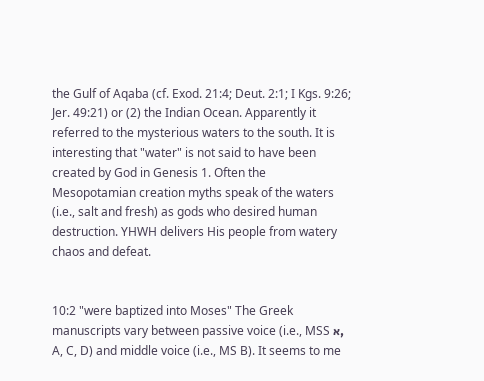the Gulf of Aqaba (cf. Exod. 21:4; Deut. 2:1; I Kgs. 9:26; Jer. 49:21) or (2) the Indian Ocean. Apparently it referred to the mysterious waters to the south. It is interesting that "water" is not said to have been created by God in Genesis 1. Often the Mesopotamian creation myths speak of the waters (i.e., salt and fresh) as gods who desired human destruction. YHWH delivers His people from watery chaos and defeat.


10:2 "were baptized into Moses" The Greek manuscripts vary between passive voice (i.e., MSS א, A, C, D) and middle voice (i.e., MS B). It seems to me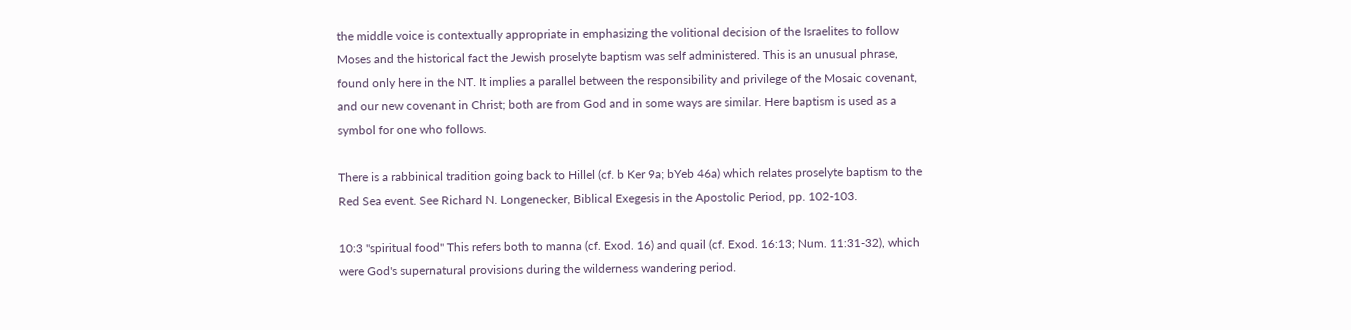the middle voice is contextually appropriate in emphasizing the volitional decision of the Israelites to follow Moses and the historical fact the Jewish proselyte baptism was self administered. This is an unusual phrase, found only here in the NT. It implies a parallel between the responsibility and privilege of the Mosaic covenant, and our new covenant in Christ; both are from God and in some ways are similar. Here baptism is used as a symbol for one who follows.

There is a rabbinical tradition going back to Hillel (cf. b Ker 9a; bYeb 46a) which relates proselyte baptism to the Red Sea event. See Richard N. Longenecker, Biblical Exegesis in the Apostolic Period, pp. 102-103.

10:3 "spiritual food" This refers both to manna (cf. Exod. 16) and quail (cf. Exod. 16:13; Num. 11:31-32), which were God's supernatural provisions during the wilderness wandering period.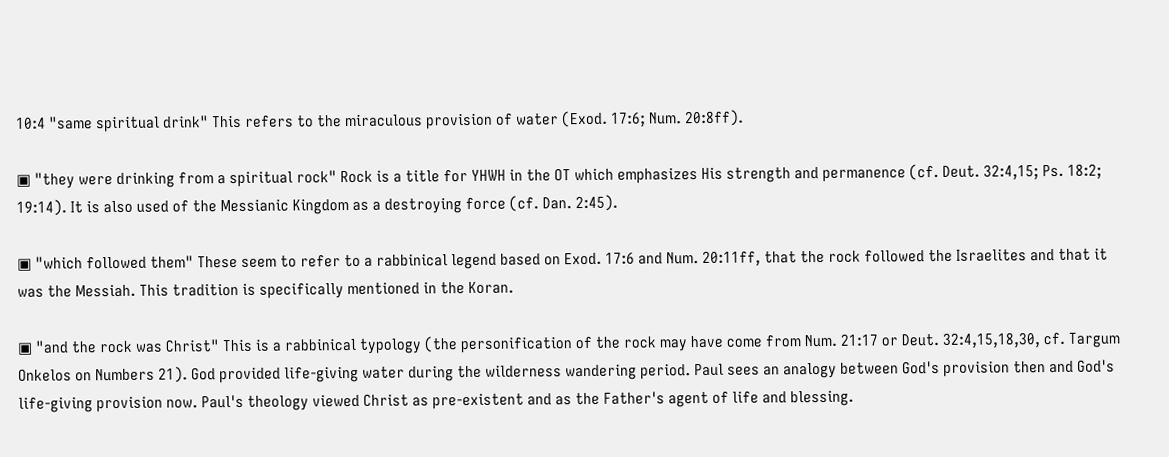10:4 "same spiritual drink" This refers to the miraculous provision of water (Exod. 17:6; Num. 20:8ff).

▣ "they were drinking from a spiritual rock" Rock is a title for YHWH in the OT which emphasizes His strength and permanence (cf. Deut. 32:4,15; Ps. 18:2; 19:14). It is also used of the Messianic Kingdom as a destroying force (cf. Dan. 2:45).

▣ "which followed them" These seem to refer to a rabbinical legend based on Exod. 17:6 and Num. 20:11ff, that the rock followed the Israelites and that it was the Messiah. This tradition is specifically mentioned in the Koran.

▣ "and the rock was Christ" This is a rabbinical typology (the personification of the rock may have come from Num. 21:17 or Deut. 32:4,15,18,30, cf. Targum Onkelos on Numbers 21). God provided life-giving water during the wilderness wandering period. Paul sees an analogy between God's provision then and God's life-giving provision now. Paul's theology viewed Christ as pre-existent and as the Father's agent of life and blessing.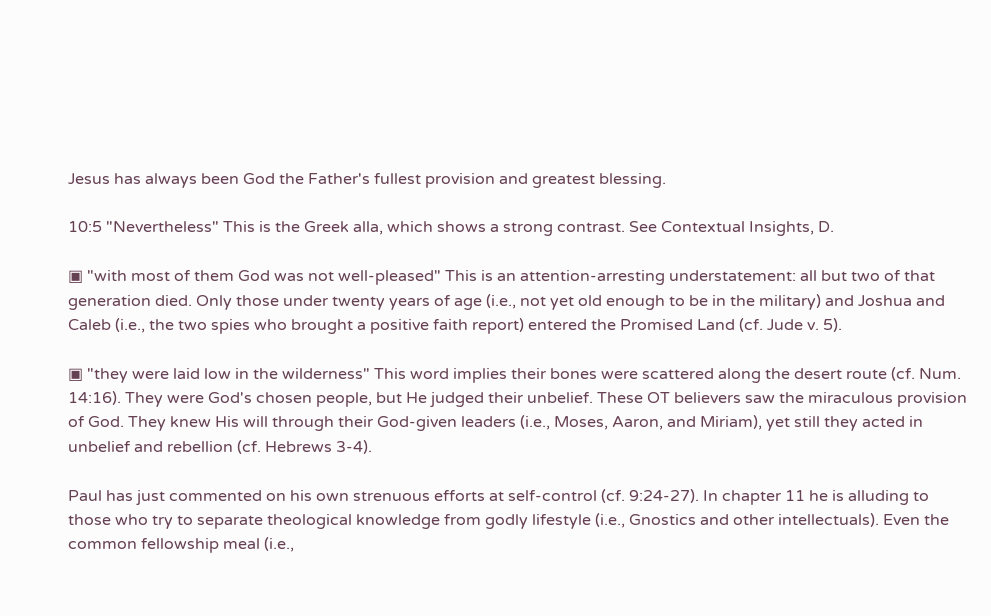Jesus has always been God the Father's fullest provision and greatest blessing.

10:5 "Nevertheless" This is the Greek alla, which shows a strong contrast. See Contextual Insights, D.

▣ "with most of them God was not well-pleased" This is an attention-arresting understatement: all but two of that generation died. Only those under twenty years of age (i.e., not yet old enough to be in the military) and Joshua and Caleb (i.e., the two spies who brought a positive faith report) entered the Promised Land (cf. Jude v. 5).

▣ "they were laid low in the wilderness" This word implies their bones were scattered along the desert route (cf. Num. 14:16). They were God's chosen people, but He judged their unbelief. These OT believers saw the miraculous provision of God. They knew His will through their God-given leaders (i.e., Moses, Aaron, and Miriam), yet still they acted in unbelief and rebellion (cf. Hebrews 3-4).

Paul has just commented on his own strenuous efforts at self-control (cf. 9:24-27). In chapter 11 he is alluding to those who try to separate theological knowledge from godly lifestyle (i.e., Gnostics and other intellectuals). Even the common fellowship meal (i.e.,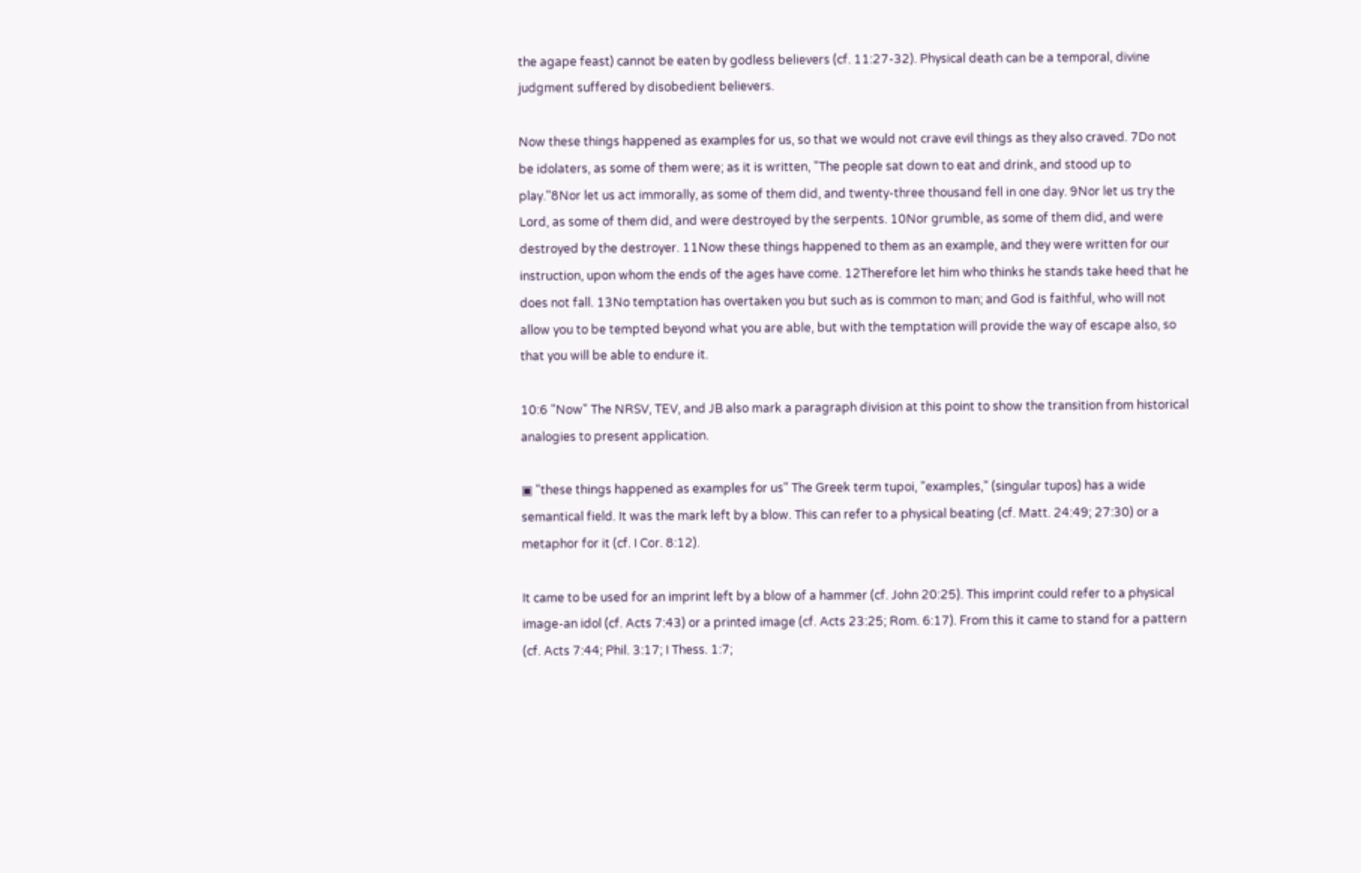the agape feast) cannot be eaten by godless believers (cf. 11:27-32). Physical death can be a temporal, divine judgment suffered by disobedient believers.

Now these things happened as examples for us, so that we would not crave evil things as they also craved. 7Do not be idolaters, as some of them were; as it is written, "The people sat down to eat and drink, and stood up to play."8Nor let us act immorally, as some of them did, and twenty-three thousand fell in one day. 9Nor let us try the Lord, as some of them did, and were destroyed by the serpents. 10Nor grumble, as some of them did, and were destroyed by the destroyer. 11Now these things happened to them as an example, and they were written for our instruction, upon whom the ends of the ages have come. 12Therefore let him who thinks he stands take heed that he does not fall. 13No temptation has overtaken you but such as is common to man; and God is faithful, who will not allow you to be tempted beyond what you are able, but with the temptation will provide the way of escape also, so that you will be able to endure it.

10:6 "Now" The NRSV, TEV, and JB also mark a paragraph division at this point to show the transition from historical analogies to present application.

▣ "these things happened as examples for us" The Greek term tupoi, "examples," (singular tupos) has a wide semantical field. It was the mark left by a blow. This can refer to a physical beating (cf. Matt. 24:49; 27:30) or a metaphor for it (cf. I Cor. 8:12).

It came to be used for an imprint left by a blow of a hammer (cf. John 20:25). This imprint could refer to a physical image-an idol (cf. Acts 7:43) or a printed image (cf. Acts 23:25; Rom. 6:17). From this it came to stand for a pattern (cf. Acts 7:44; Phil. 3:17; I Thess. 1:7;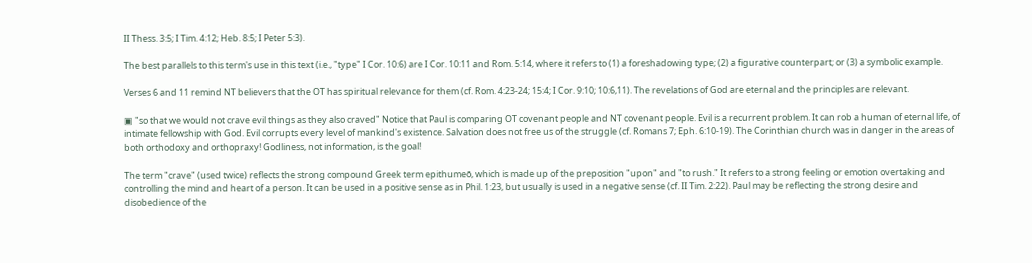II Thess. 3:5; I Tim. 4:12; Heb. 8:5; I Peter 5:3).

The best parallels to this term's use in this text (i.e., "type" I Cor. 10:6) are I Cor. 10:11 and Rom. 5:14, where it refers to (1) a foreshadowing type; (2) a figurative counterpart; or (3) a symbolic example.

Verses 6 and 11 remind NT believers that the OT has spiritual relevance for them (cf. Rom. 4:23-24; 15:4; I Cor. 9:10; 10:6,11). The revelations of God are eternal and the principles are relevant.

▣ "so that we would not crave evil things as they also craved" Notice that Paul is comparing OT covenant people and NT covenant people. Evil is a recurrent problem. It can rob a human of eternal life, of intimate fellowship with God. Evil corrupts every level of mankind's existence. Salvation does not free us of the struggle (cf. Romans 7; Eph. 6:10-19). The Corinthian church was in danger in the areas of both orthodoxy and orthopraxy! Godliness, not information, is the goal!

The term "crave" (used twice) reflects the strong compound Greek term epithumeō, which is made up of the preposition "upon" and "to rush." It refers to a strong feeling or emotion overtaking and controlling the mind and heart of a person. It can be used in a positive sense as in Phil. 1:23, but usually is used in a negative sense (cf. II Tim. 2:22). Paul may be reflecting the strong desire and disobedience of the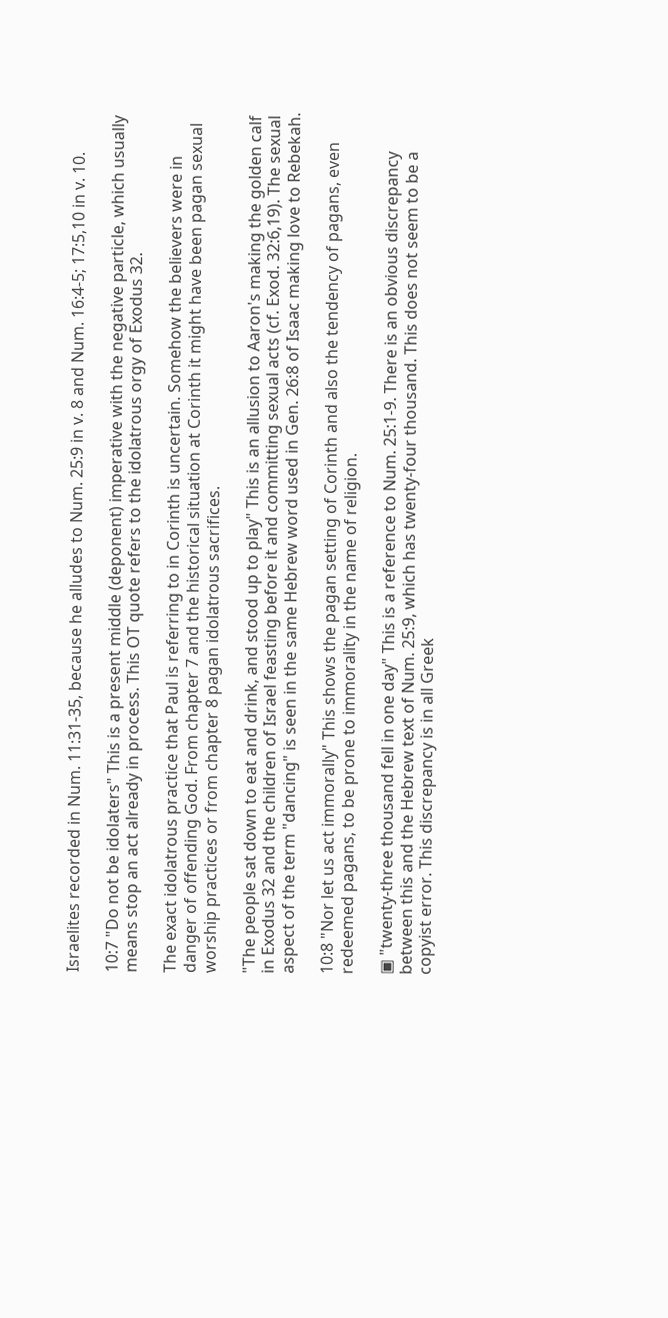Israelites recorded in Num. 11:31-35, because he alludes to Num. 25:9 in v. 8 and Num. 16:4-5; 17:5,10 in v. 10.

10:7 "Do not be idolaters" This is a present middle (deponent) imperative with the negative particle, which usually means stop an act already in process. This OT quote refers to the idolatrous orgy of Exodus 32.

The exact idolatrous practice that Paul is referring to in Corinth is uncertain. Somehow the believers were in danger of offending God. From chapter 7 and the historical situation at Corinth it might have been pagan sexual worship practices or from chapter 8 pagan idolatrous sacrifices.

"The people sat down to eat and drink, and stood up to play" This is an allusion to Aaron's making the golden calf in Exodus 32 and the children of Israel feasting before it and committing sexual acts (cf. Exod. 32:6,19). The sexual aspect of the term "dancing" is seen in the same Hebrew word used in Gen. 26:8 of Isaac making love to Rebekah.

10:8 "Nor let us act immorally" This shows the pagan setting of Corinth and also the tendency of pagans, even redeemed pagans, to be prone to immorality in the name of religion.

▣ "twenty-three thousand fell in one day" This is a reference to Num. 25:1-9. There is an obvious discrepancy between this and the Hebrew text of Num. 25:9, which has twenty-four thousand. This does not seem to be a copyist error. This discrepancy is in all Greek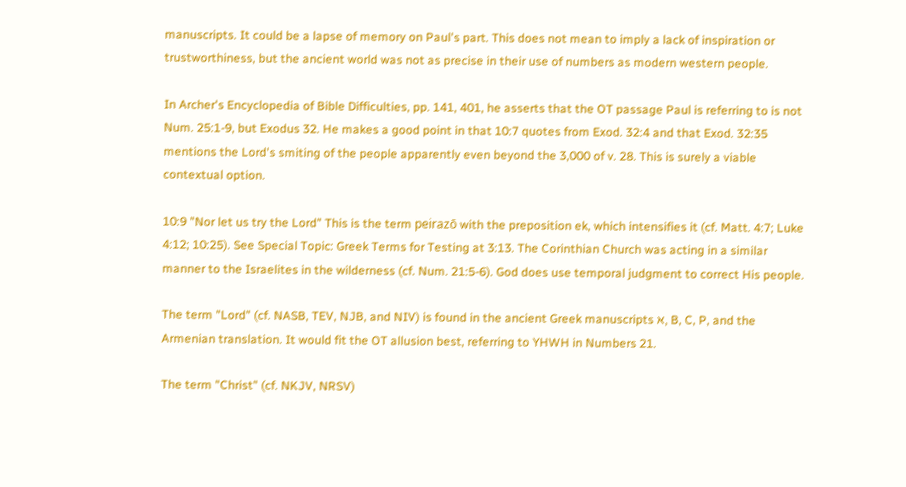manuscripts. It could be a lapse of memory on Paul's part. This does not mean to imply a lack of inspiration or trustworthiness, but the ancient world was not as precise in their use of numbers as modern western people.

In Archer's Encyclopedia of Bible Difficulties, pp. 141, 401, he asserts that the OT passage Paul is referring to is not Num. 25:1-9, but Exodus 32. He makes a good point in that 10:7 quotes from Exod. 32:4 and that Exod. 32:35 mentions the Lord's smiting of the people apparently even beyond the 3,000 of v. 28. This is surely a viable contextual option.

10:9 "Nor let us try the Lord" This is the term peirazō with the preposition ek, which intensifies it (cf. Matt. 4:7; Luke 4:12; 10:25). See Special Topic: Greek Terms for Testing at 3:13. The Corinthian Church was acting in a similar manner to the Israelites in the wilderness (cf. Num. 21:5-6). God does use temporal judgment to correct His people.

The term "Lord" (cf. NASB, TEV, NJB, and NIV) is found in the ancient Greek manuscripts א, B, C, P, and the Armenian translation. It would fit the OT allusion best, referring to YHWH in Numbers 21.

The term "Christ" (cf. NKJV, NRSV)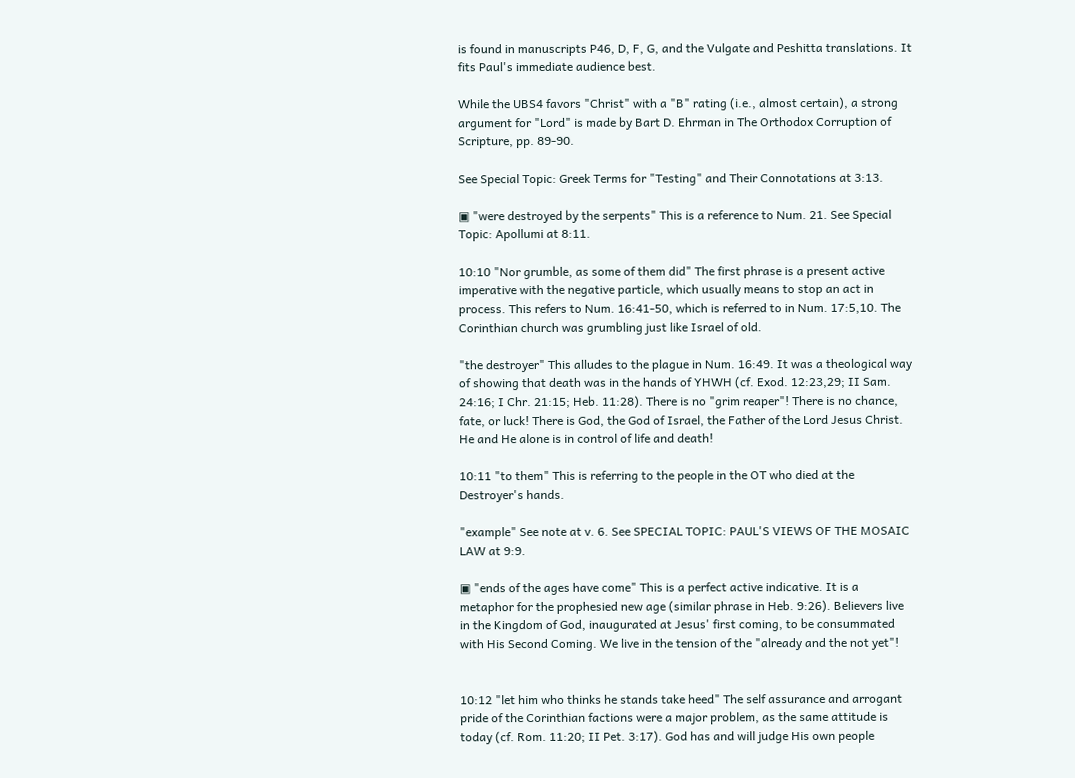is found in manuscripts P46, D, F, G, and the Vulgate and Peshitta translations. It fits Paul's immediate audience best.

While the UBS4 favors "Christ" with a "B" rating (i.e., almost certain), a strong argument for "Lord" is made by Bart D. Ehrman in The Orthodox Corruption of Scripture, pp. 89-90.

See Special Topic: Greek Terms for "Testing" and Their Connotations at 3:13.

▣ "were destroyed by the serpents" This is a reference to Num. 21. See Special Topic: Apollumi at 8:11.

10:10 "Nor grumble, as some of them did" The first phrase is a present active imperative with the negative particle, which usually means to stop an act in process. This refers to Num. 16:41-50, which is referred to in Num. 17:5,10. The Corinthian church was grumbling just like Israel of old.

"the destroyer" This alludes to the plague in Num. 16:49. It was a theological way of showing that death was in the hands of YHWH (cf. Exod. 12:23,29; II Sam. 24:16; I Chr. 21:15; Heb. 11:28). There is no "grim reaper"! There is no chance, fate, or luck! There is God, the God of Israel, the Father of the Lord Jesus Christ. He and He alone is in control of life and death!

10:11 "to them" This is referring to the people in the OT who died at the Destroyer's hands.

"example" See note at v. 6. See SPECIAL TOPIC: PAUL'S VIEWS OF THE MOSAIC LAW at 9:9.

▣ "ends of the ages have come" This is a perfect active indicative. It is a metaphor for the prophesied new age (similar phrase in Heb. 9:26). Believers live in the Kingdom of God, inaugurated at Jesus' first coming, to be consummated with His Second Coming. We live in the tension of the "already and the not yet"!


10:12 "let him who thinks he stands take heed" The self assurance and arrogant pride of the Corinthian factions were a major problem, as the same attitude is today (cf. Rom. 11:20; II Pet. 3:17). God has and will judge His own people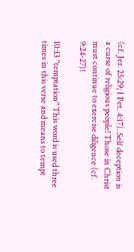(cf. Jer. 25:29; I Pet. 4:17). Self deception is a curse of religious people! Those in Christ must continue to exercise diligence (cf. 9:24-27)!

10:13 "temptation" This word is used three times in this verse and means to tempt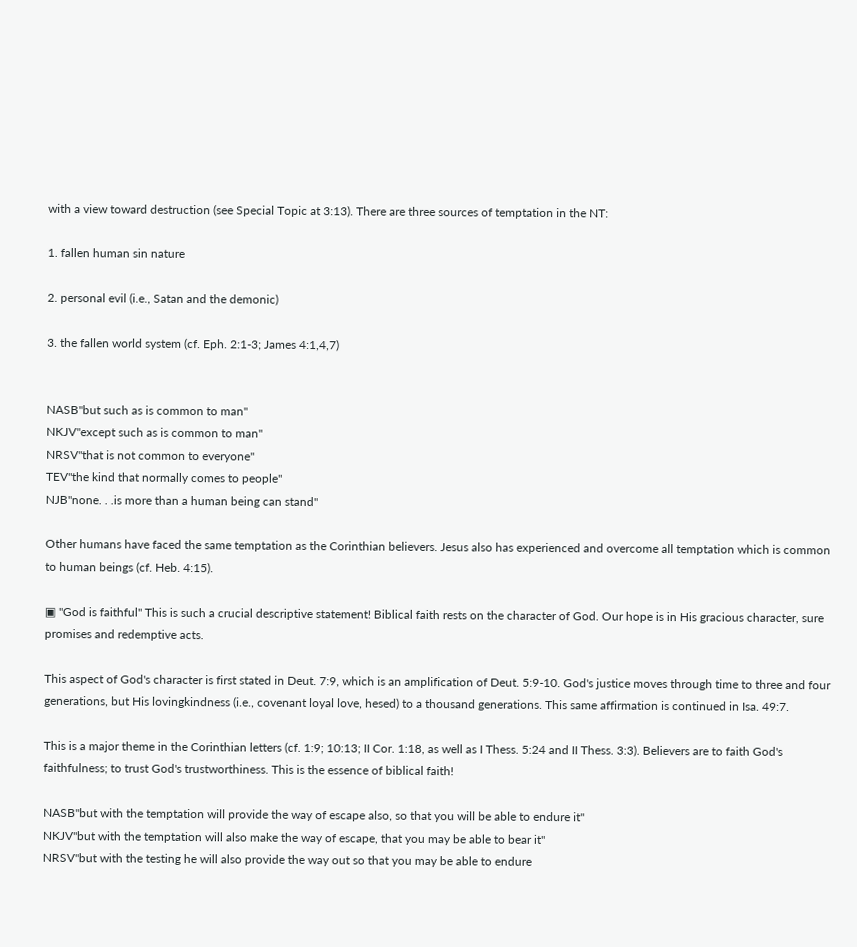with a view toward destruction (see Special Topic at 3:13). There are three sources of temptation in the NT:

1. fallen human sin nature

2. personal evil (i.e., Satan and the demonic)

3. the fallen world system (cf. Eph. 2:1-3; James 4:1,4,7)


NASB"but such as is common to man"
NKJV"except such as is common to man"
NRSV"that is not common to everyone"
TEV"the kind that normally comes to people"
NJB"none. . .is more than a human being can stand"

Other humans have faced the same temptation as the Corinthian believers. Jesus also has experienced and overcome all temptation which is common to human beings (cf. Heb. 4:15).

▣ "God is faithful" This is such a crucial descriptive statement! Biblical faith rests on the character of God. Our hope is in His gracious character, sure promises and redemptive acts.

This aspect of God's character is first stated in Deut. 7:9, which is an amplification of Deut. 5:9-10. God's justice moves through time to three and four generations, but His lovingkindness (i.e., covenant loyal love, hesed) to a thousand generations. This same affirmation is continued in Isa. 49:7.

This is a major theme in the Corinthian letters (cf. 1:9; 10:13; II Cor. 1:18, as well as I Thess. 5:24 and II Thess. 3:3). Believers are to faith God's faithfulness; to trust God's trustworthiness. This is the essence of biblical faith!

NASB"but with the temptation will provide the way of escape also, so that you will be able to endure it"
NKJV"but with the temptation will also make the way of escape, that you may be able to bear it"
NRSV"but with the testing he will also provide the way out so that you may be able to endure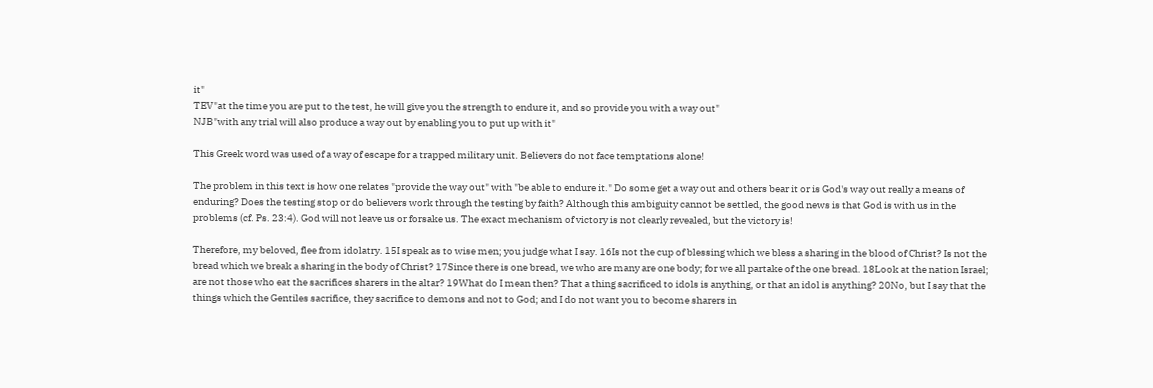it"
TEV"at the time you are put to the test, he will give you the strength to endure it, and so provide you with a way out"
NJB"with any trial will also produce a way out by enabling you to put up with it"

This Greek word was used of a way of escape for a trapped military unit. Believers do not face temptations alone!

The problem in this text is how one relates "provide the way out" with "be able to endure it." Do some get a way out and others bear it or is God's way out really a means of enduring? Does the testing stop or do believers work through the testing by faith? Although this ambiguity cannot be settled, the good news is that God is with us in the problems (cf. Ps. 23:4). God will not leave us or forsake us. The exact mechanism of victory is not clearly revealed, but the victory is!

Therefore, my beloved, flee from idolatry. 15I speak as to wise men; you judge what I say. 16Is not the cup of blessing which we bless a sharing in the blood of Christ? Is not the bread which we break a sharing in the body of Christ? 17Since there is one bread, we who are many are one body; for we all partake of the one bread. 18Look at the nation Israel; are not those who eat the sacrifices sharers in the altar? 19What do I mean then? That a thing sacrificed to idols is anything, or that an idol is anything? 20No, but I say that the things which the Gentiles sacrifice, they sacrifice to demons and not to God; and I do not want you to become sharers in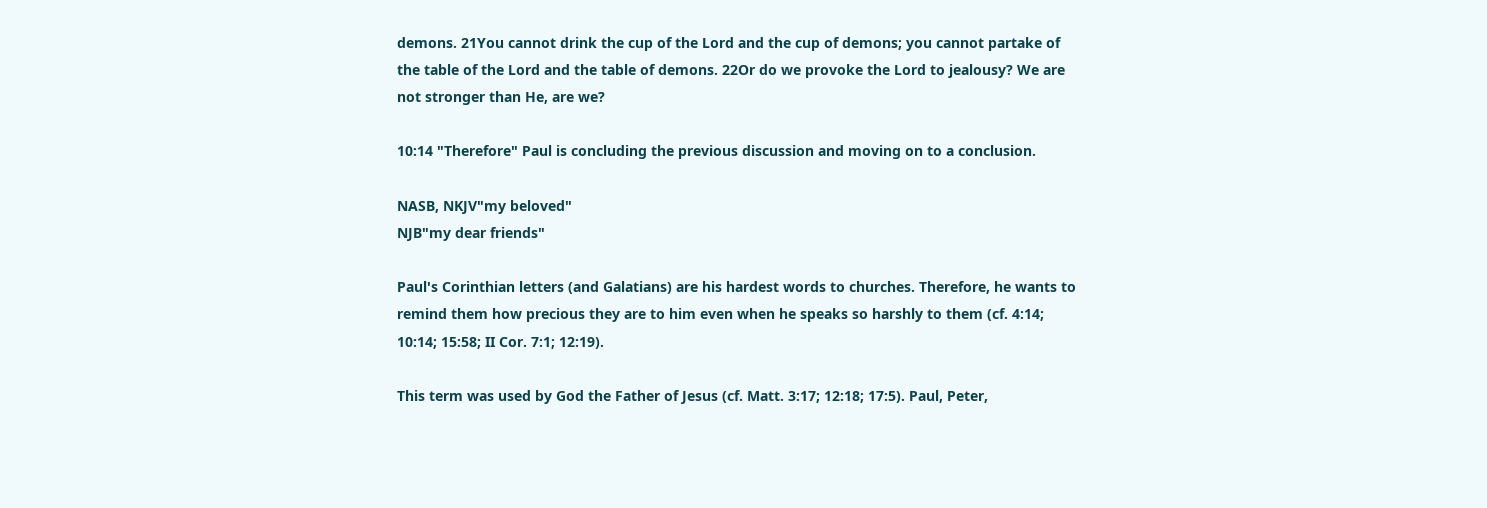demons. 21You cannot drink the cup of the Lord and the cup of demons; you cannot partake of the table of the Lord and the table of demons. 22Or do we provoke the Lord to jealousy? We are not stronger than He, are we?

10:14 "Therefore" Paul is concluding the previous discussion and moving on to a conclusion.

NASB, NKJV"my beloved"
NJB"my dear friends"

Paul's Corinthian letters (and Galatians) are his hardest words to churches. Therefore, he wants to remind them how precious they are to him even when he speaks so harshly to them (cf. 4:14; 10:14; 15:58; II Cor. 7:1; 12:19).

This term was used by God the Father of Jesus (cf. Matt. 3:17; 12:18; 17:5). Paul, Peter,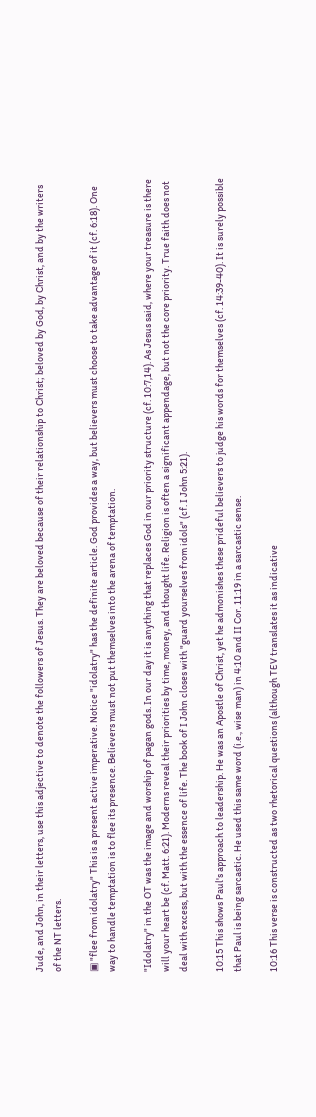Jude, and John, in their letters, use this adjective to denote the followers of Jesus. They are beloved because of their relationship to Christ; beloved by God, by Christ, and by the writers of the NT letters.

▣ "flee from idolatry" This is a present active imperative. Notice "idolatry" has the definite article. God provides a way, but believers must choose to take advantage of it (cf. 6:18). One way to handle temptation is to flee its presence. Believers must not put themselves into the arena of temptation.

"Idolatry" in the OT was the image and worship of pagan gods. In our day it is anything that replaces God in our priority structure (cf. 10:7,14). As Jesus said, where your treasure is there will your heart be (cf. Matt. 6:21). Moderns reveal their priorities by time, money, and thought life. Religion is often a significant appendage, but not the core priority. True faith does not deal with excess, but with the essence of life. The book of I John closes with "guard yourselves from idols" (cf. I John 5:21).

10:15 This shows Paul's approach to leadership. He was an Apostle of Christ, yet he admonishes these prideful believers to judge his words for themselves (cf. 14:39-40). It is surely possible that Paul is being sarcastic. He used this same word (i.e., wise man) in 4:10 and II Cor. 11:19 in a sarcastic sense.

10:16 This verse is constructed as two rhetorical questions (although TEV translates it as indicative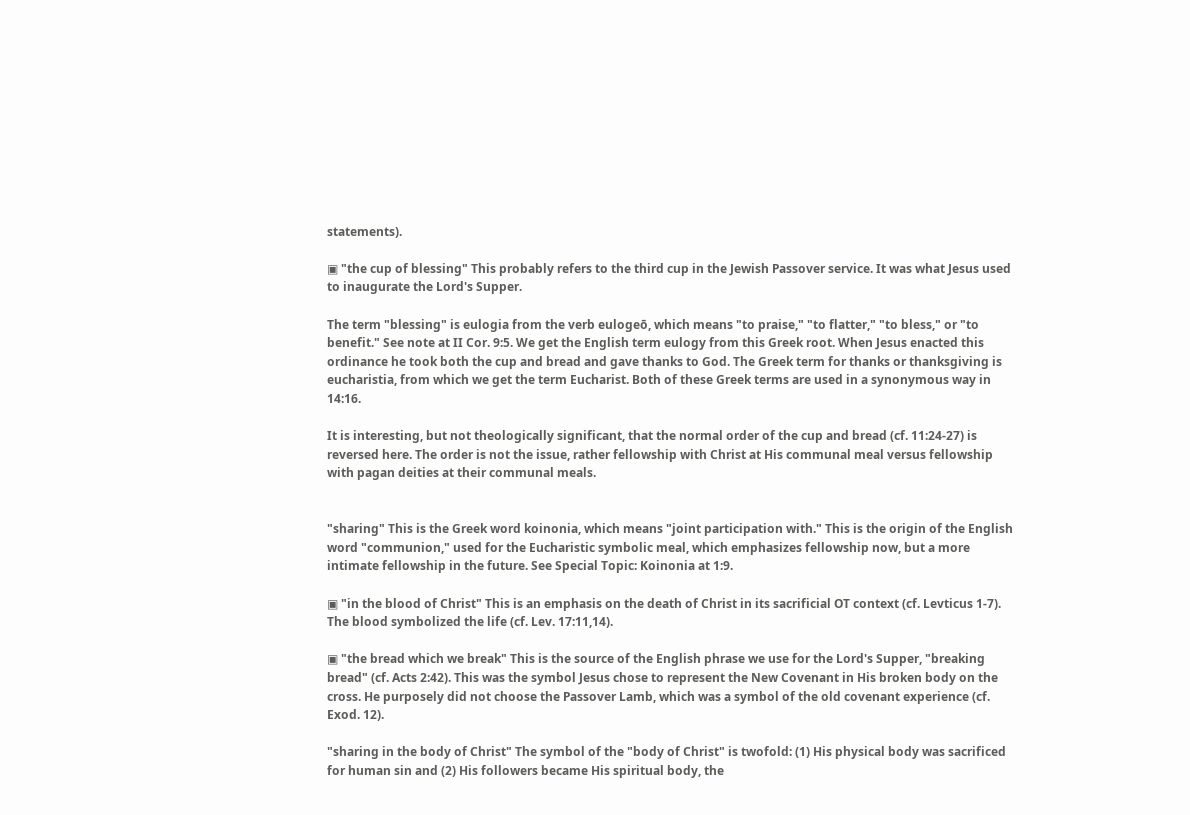statements).

▣ "the cup of blessing" This probably refers to the third cup in the Jewish Passover service. It was what Jesus used to inaugurate the Lord's Supper.

The term "blessing" is eulogia from the verb eulogeō, which means "to praise," "to flatter," "to bless," or "to benefit." See note at II Cor. 9:5. We get the English term eulogy from this Greek root. When Jesus enacted this ordinance he took both the cup and bread and gave thanks to God. The Greek term for thanks or thanksgiving is eucharistia, from which we get the term Eucharist. Both of these Greek terms are used in a synonymous way in 14:16.

It is interesting, but not theologically significant, that the normal order of the cup and bread (cf. 11:24-27) is reversed here. The order is not the issue, rather fellowship with Christ at His communal meal versus fellowship with pagan deities at their communal meals.


"sharing" This is the Greek word koinonia, which means "joint participation with." This is the origin of the English word "communion," used for the Eucharistic symbolic meal, which emphasizes fellowship now, but a more intimate fellowship in the future. See Special Topic: Koinonia at 1:9.

▣ "in the blood of Christ" This is an emphasis on the death of Christ in its sacrificial OT context (cf. Levticus 1-7). The blood symbolized the life (cf. Lev. 17:11,14).

▣ "the bread which we break" This is the source of the English phrase we use for the Lord's Supper, "breaking bread" (cf. Acts 2:42). This was the symbol Jesus chose to represent the New Covenant in His broken body on the cross. He purposely did not choose the Passover Lamb, which was a symbol of the old covenant experience (cf. Exod. 12).

"sharing in the body of Christ" The symbol of the "body of Christ" is twofold: (1) His physical body was sacrificed for human sin and (2) His followers became His spiritual body, the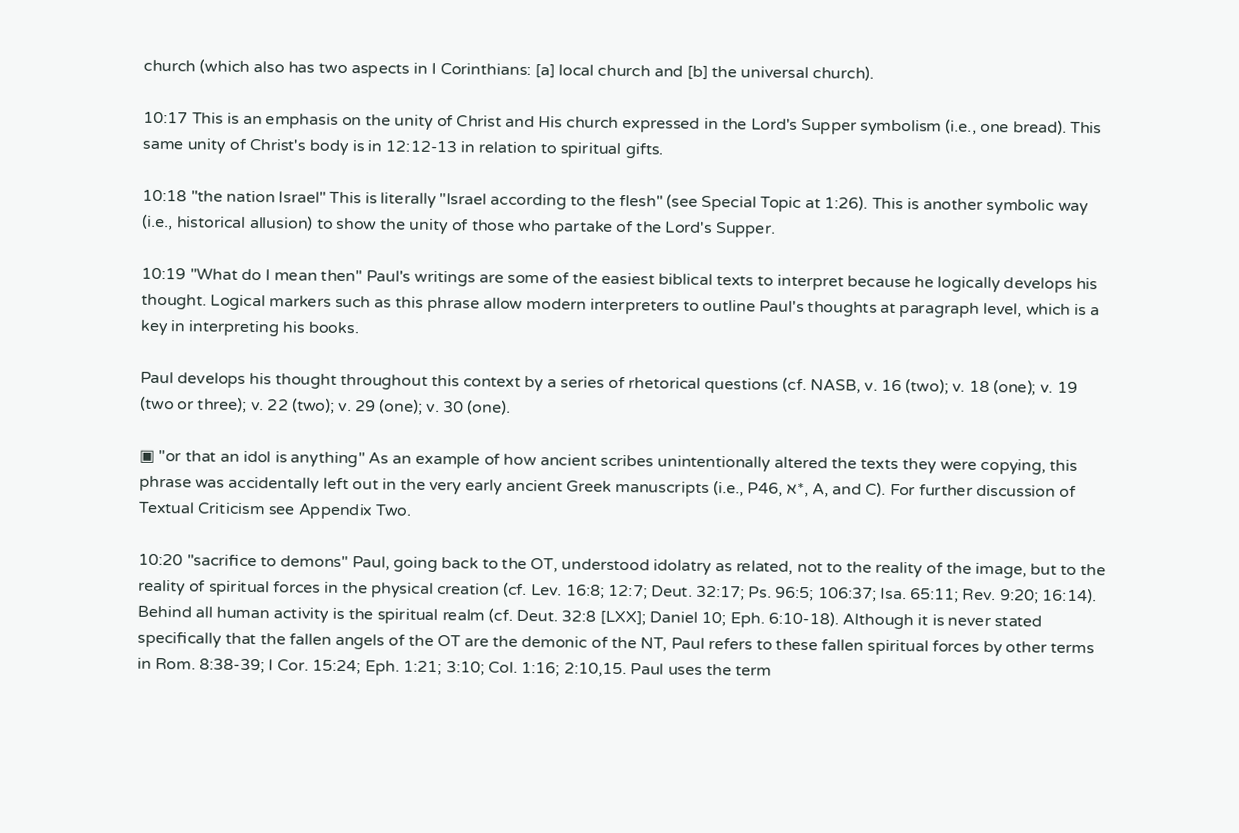church (which also has two aspects in I Corinthians: [a] local church and [b] the universal church).

10:17 This is an emphasis on the unity of Christ and His church expressed in the Lord's Supper symbolism (i.e., one bread). This same unity of Christ's body is in 12:12-13 in relation to spiritual gifts.

10:18 "the nation Israel" This is literally "Israel according to the flesh" (see Special Topic at 1:26). This is another symbolic way (i.e., historical allusion) to show the unity of those who partake of the Lord's Supper.

10:19 "What do I mean then" Paul's writings are some of the easiest biblical texts to interpret because he logically develops his thought. Logical markers such as this phrase allow modern interpreters to outline Paul's thoughts at paragraph level, which is a key in interpreting his books.

Paul develops his thought throughout this context by a series of rhetorical questions (cf. NASB, v. 16 (two); v. 18 (one); v. 19 (two or three); v. 22 (two); v. 29 (one); v. 30 (one).

▣ "or that an idol is anything" As an example of how ancient scribes unintentionally altered the texts they were copying, this phrase was accidentally left out in the very early ancient Greek manuscripts (i.e., P46, א*, A, and C). For further discussion of Textual Criticism see Appendix Two.

10:20 "sacrifice to demons" Paul, going back to the OT, understood idolatry as related, not to the reality of the image, but to the reality of spiritual forces in the physical creation (cf. Lev. 16:8; 12:7; Deut. 32:17; Ps. 96:5; 106:37; Isa. 65:11; Rev. 9:20; 16:14). Behind all human activity is the spiritual realm (cf. Deut. 32:8 [LXX]; Daniel 10; Eph. 6:10-18). Although it is never stated specifically that the fallen angels of the OT are the demonic of the NT, Paul refers to these fallen spiritual forces by other terms in Rom. 8:38-39; I Cor. 15:24; Eph. 1:21; 3:10; Col. 1:16; 2:10,15. Paul uses the term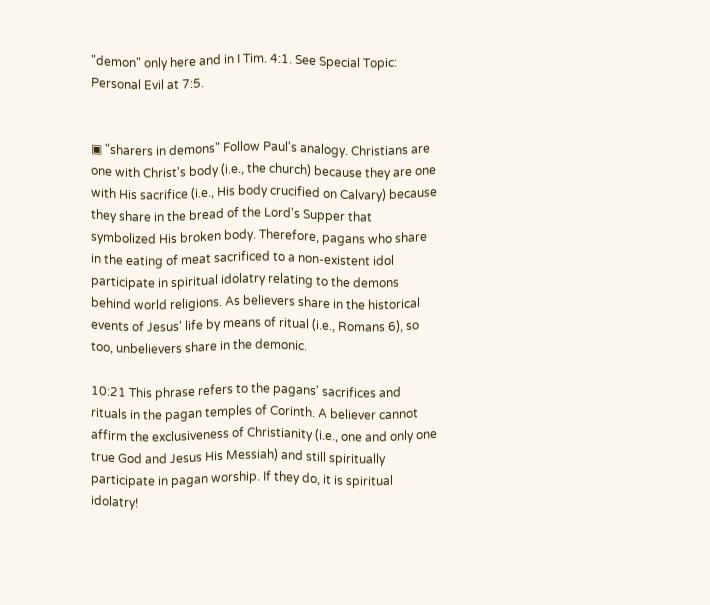"demon" only here and in I Tim. 4:1. See Special Topic: Personal Evil at 7:5.


▣ "sharers in demons" Follow Paul's analogy. Christians are one with Christ's body (i.e., the church) because they are one with His sacrifice (i.e., His body crucified on Calvary) because they share in the bread of the Lord's Supper that symbolized His broken body. Therefore, pagans who share in the eating of meat sacrificed to a non-existent idol participate in spiritual idolatry relating to the demons behind world religions. As believers share in the historical events of Jesus' life by means of ritual (i.e., Romans 6), so too, unbelievers share in the demonic.

10:21 This phrase refers to the pagans' sacrifices and rituals in the pagan temples of Corinth. A believer cannot affirm the exclusiveness of Christianity (i.e., one and only one true God and Jesus His Messiah) and still spiritually participate in pagan worship. If they do, it is spiritual idolatry!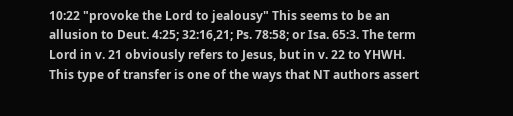10:22 "provoke the Lord to jealousy" This seems to be an allusion to Deut. 4:25; 32:16,21; Ps. 78:58; or Isa. 65:3. The term Lord in v. 21 obviously refers to Jesus, but in v. 22 to YHWH. This type of transfer is one of the ways that NT authors assert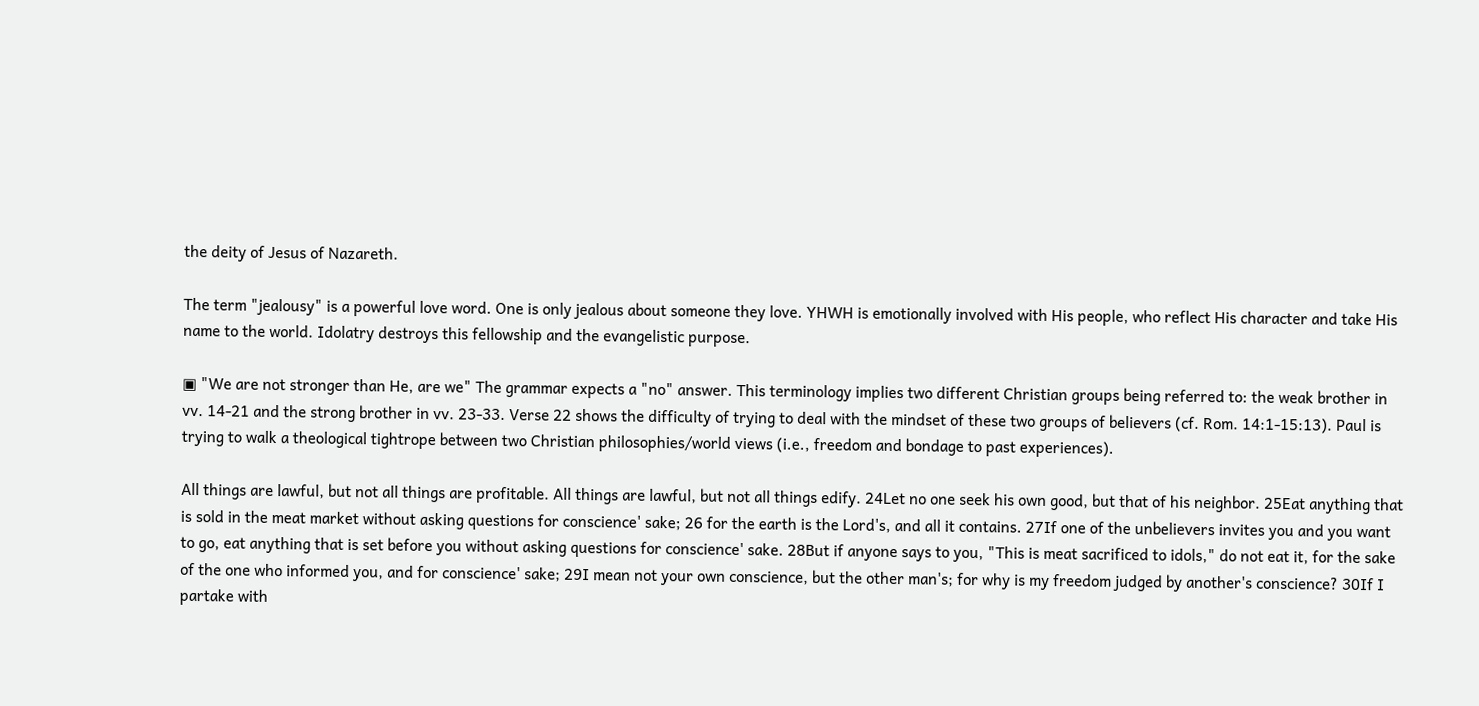the deity of Jesus of Nazareth.

The term "jealousy" is a powerful love word. One is only jealous about someone they love. YHWH is emotionally involved with His people, who reflect His character and take His name to the world. Idolatry destroys this fellowship and the evangelistic purpose.

▣ "We are not stronger than He, are we" The grammar expects a "no" answer. This terminology implies two different Christian groups being referred to: the weak brother in vv. 14-21 and the strong brother in vv. 23-33. Verse 22 shows the difficulty of trying to deal with the mindset of these two groups of believers (cf. Rom. 14:1-15:13). Paul is trying to walk a theological tightrope between two Christian philosophies/world views (i.e., freedom and bondage to past experiences).

All things are lawful, but not all things are profitable. All things are lawful, but not all things edify. 24Let no one seek his own good, but that of his neighbor. 25Eat anything that is sold in the meat market without asking questions for conscience' sake; 26 for the earth is the Lord's, and all it contains. 27If one of the unbelievers invites you and you want to go, eat anything that is set before you without asking questions for conscience' sake. 28But if anyone says to you, "This is meat sacrificed to idols," do not eat it, for the sake of the one who informed you, and for conscience' sake; 29I mean not your own conscience, but the other man's; for why is my freedom judged by another's conscience? 30If I partake with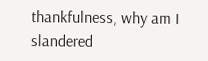thankfulness, why am I slandered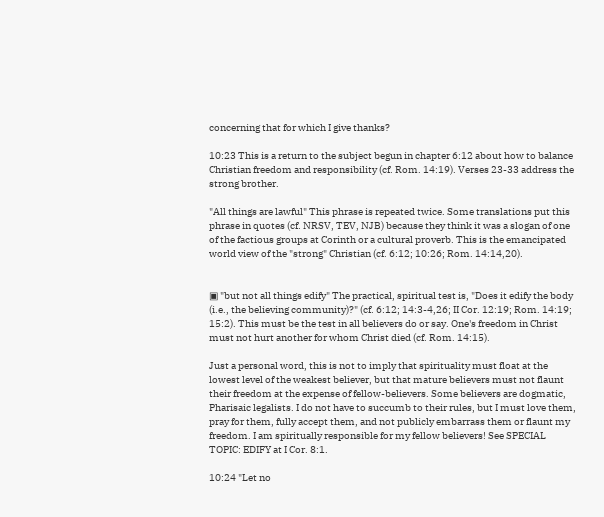concerning that for which I give thanks?

10:23 This is a return to the subject begun in chapter 6:12 about how to balance Christian freedom and responsibility (cf. Rom. 14:19). Verses 23-33 address the strong brother.

"All things are lawful" This phrase is repeated twice. Some translations put this phrase in quotes (cf. NRSV, TEV, NJB) because they think it was a slogan of one of the factious groups at Corinth or a cultural proverb. This is the emancipated world view of the "strong" Christian (cf. 6:12; 10:26; Rom. 14:14,20).


▣ "but not all things edify" The practical, spiritual test is, "Does it edify the body (i.e., the believing community)?" (cf. 6:12; 14:3-4,26; II Cor. 12:19; Rom. 14:19; 15:2). This must be the test in all believers do or say. One's freedom in Christ must not hurt another for whom Christ died (cf. Rom. 14:15).

Just a personal word, this is not to imply that spirituality must float at the lowest level of the weakest believer, but that mature believers must not flaunt their freedom at the expense of fellow-believers. Some believers are dogmatic, Pharisaic legalists. I do not have to succumb to their rules, but I must love them, pray for them, fully accept them, and not publicly embarrass them or flaunt my freedom. I am spiritually responsible for my fellow believers! See SPECIAL TOPIC: EDIFY at I Cor. 8:1.

10:24 "Let no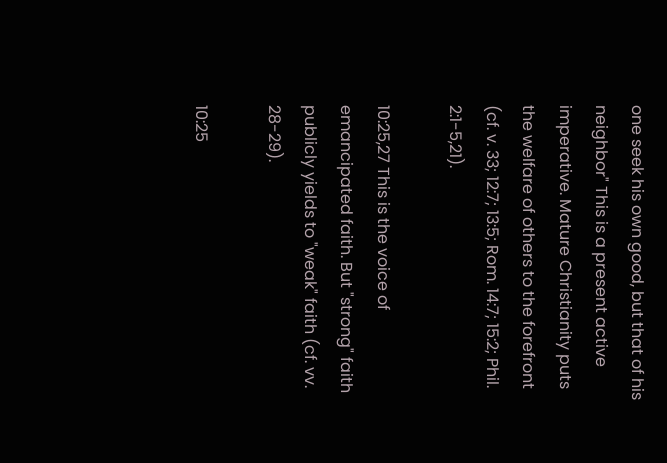one seek his own good, but that of his neighbor" This is a present active imperative. Mature Christianity puts the welfare of others to the forefront (cf. v. 33; 12:7; 13:5; Rom. 14:7; 15:2; Phil. 2:1-5,21).

10:25,27 This is the voice of emancipated faith. But "strong" faith publicly yields to "weak" faith (cf. vv. 28-29).

10:25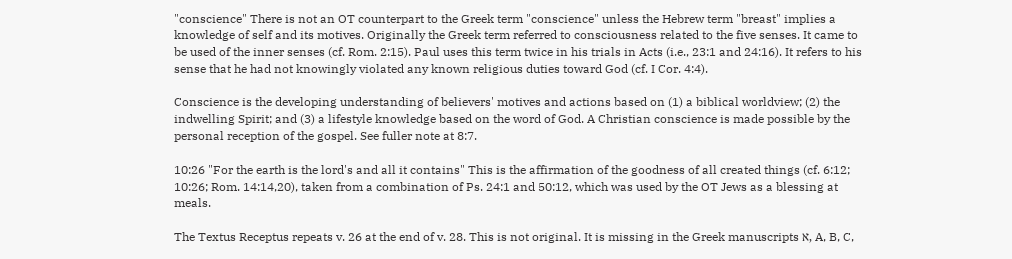"conscience" There is not an OT counterpart to the Greek term "conscience" unless the Hebrew term "breast" implies a knowledge of self and its motives. Originally the Greek term referred to consciousness related to the five senses. It came to be used of the inner senses (cf. Rom. 2:15). Paul uses this term twice in his trials in Acts (i.e., 23:1 and 24:16). It refers to his sense that he had not knowingly violated any known religious duties toward God (cf. I Cor. 4:4).

Conscience is the developing understanding of believers' motives and actions based on (1) a biblical worldview; (2) the indwelling Spirit; and (3) a lifestyle knowledge based on the word of God. A Christian conscience is made possible by the personal reception of the gospel. See fuller note at 8:7.

10:26 "For the earth is the lord's and all it contains" This is the affirmation of the goodness of all created things (cf. 6:12; 10:26; Rom. 14:14,20), taken from a combination of Ps. 24:1 and 50:12, which was used by the OT Jews as a blessing at meals.

The Textus Receptus repeats v. 26 at the end of v. 28. This is not original. It is missing in the Greek manuscripts א, A, B, C,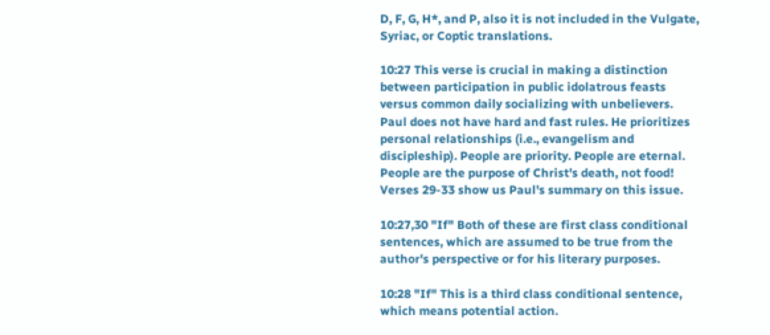D, F, G, H*, and P, also it is not included in the Vulgate, Syriac, or Coptic translations.

10:27 This verse is crucial in making a distinction between participation in public idolatrous feasts versus common daily socializing with unbelievers. Paul does not have hard and fast rules. He prioritizes personal relationships (i.e., evangelism and discipleship). People are priority. People are eternal. People are the purpose of Christ's death, not food! Verses 29-33 show us Paul's summary on this issue.

10:27,30 "If" Both of these are first class conditional sentences, which are assumed to be true from the author's perspective or for his literary purposes.

10:28 "If" This is a third class conditional sentence, which means potential action.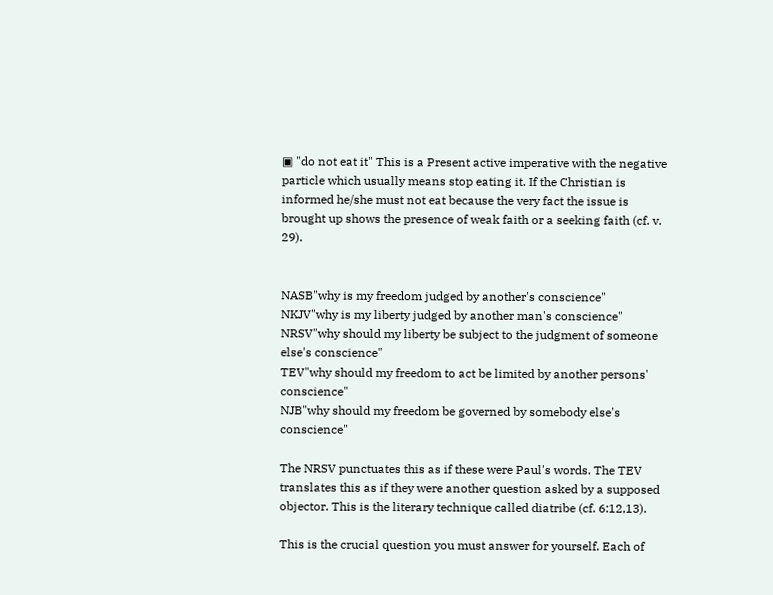▣ "do not eat it" This is a Present active imperative with the negative particle which usually means stop eating it. If the Christian is informed he/she must not eat because the very fact the issue is brought up shows the presence of weak faith or a seeking faith (cf. v. 29).


NASB"why is my freedom judged by another's conscience"
NKJV"why is my liberty judged by another man's conscience"
NRSV"why should my liberty be subject to the judgment of someone else's conscience"
TEV"why should my freedom to act be limited by another persons' conscience"
NJB"why should my freedom be governed by somebody else's conscience"

The NRSV punctuates this as if these were Paul's words. The TEV translates this as if they were another question asked by a supposed objector. This is the literary technique called diatribe (cf. 6:12,13).

This is the crucial question you must answer for yourself. Each of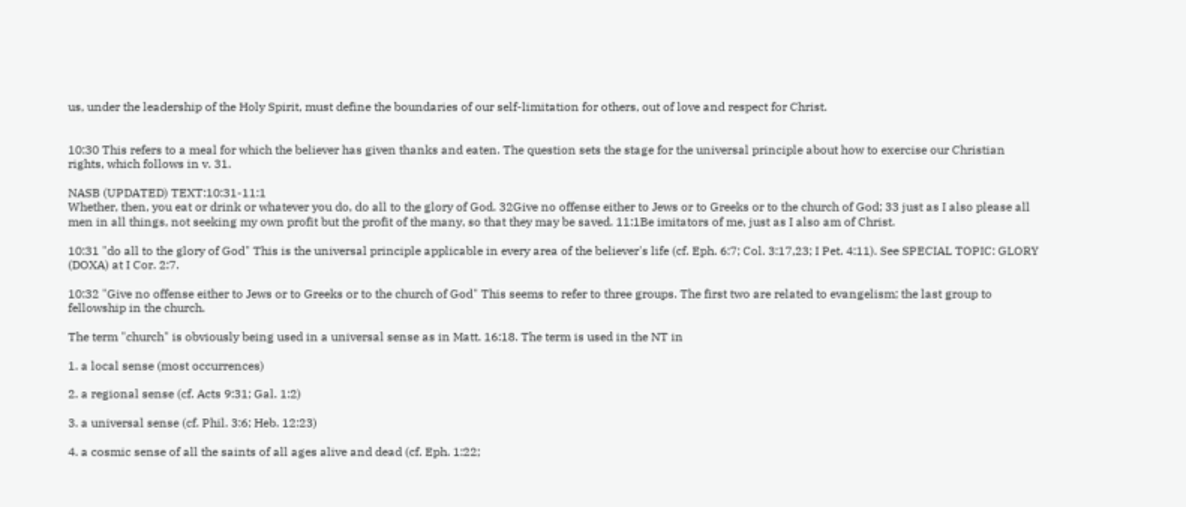us, under the leadership of the Holy Spirit, must define the boundaries of our self-limitation for others, out of love and respect for Christ.


10:30 This refers to a meal for which the believer has given thanks and eaten. The question sets the stage for the universal principle about how to exercise our Christian rights, which follows in v. 31.

NASB (UPDATED) TEXT:10:31-11:1
Whether, then, you eat or drink or whatever you do, do all to the glory of God. 32Give no offense either to Jews or to Greeks or to the church of God; 33 just as I also please all men in all things, not seeking my own profit but the profit of the many, so that they may be saved. 11:1Be imitators of me, just as I also am of Christ.

10:31 "do all to the glory of God" This is the universal principle applicable in every area of the believer's life (cf. Eph. 6:7; Col. 3:17,23; I Pet. 4:11). See SPECIAL TOPIC: GLORY (DOXA) at I Cor. 2:7.

10:32 "Give no offense either to Jews or to Greeks or to the church of God" This seems to refer to three groups. The first two are related to evangelism; the last group to fellowship in the church.

The term "church" is obviously being used in a universal sense as in Matt. 16:18. The term is used in the NT in

1. a local sense (most occurrences)

2. a regional sense (cf. Acts 9:31; Gal. 1:2)

3. a universal sense (cf. Phil. 3:6; Heb. 12:23)

4. a cosmic sense of all the saints of all ages alive and dead (cf. Eph. 1:22;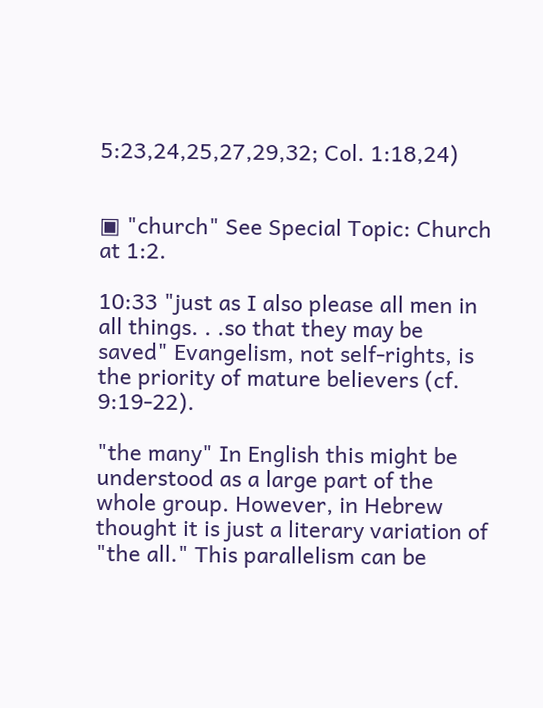5:23,24,25,27,29,32; Col. 1:18,24)


▣ "church" See Special Topic: Church at 1:2.

10:33 "just as I also please all men in all things. . .so that they may be saved" Evangelism, not self-rights, is the priority of mature believers (cf. 9:19-22).

"the many" In English this might be understood as a large part of the whole group. However, in Hebrew thought it is just a literary variation of "the all." This parallelism can be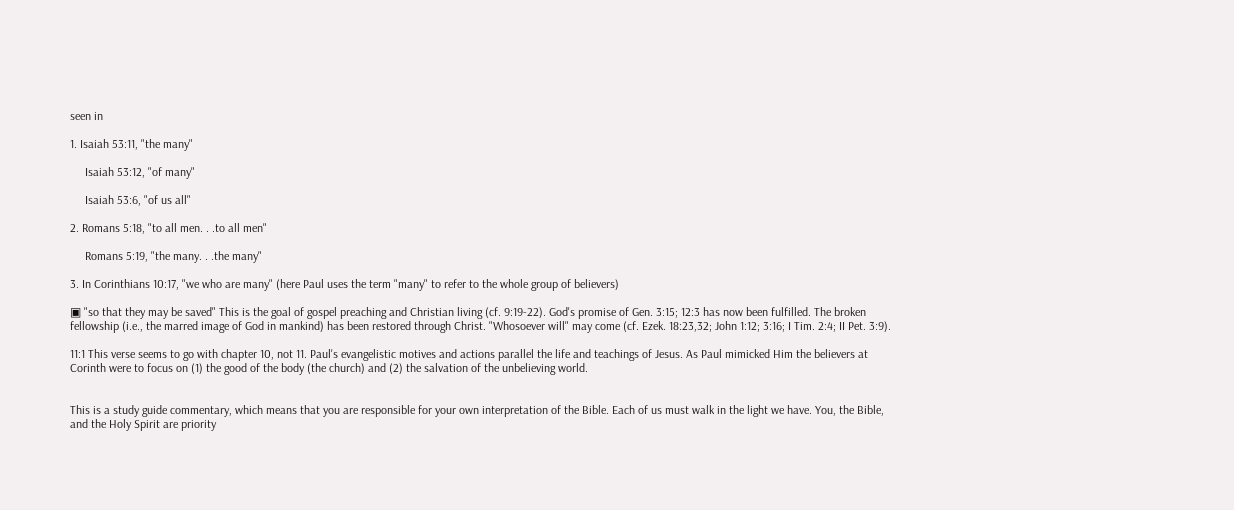seen in

1. Isaiah 53:11, "the many"

     Isaiah 53:12, "of many"

     Isaiah 53:6, "of us all"

2. Romans 5:18, "to all men. . .to all men"

     Romans 5:19, "the many. . .the many"

3. In Corinthians 10:17, "we who are many" (here Paul uses the term "many" to refer to the whole group of believers)

▣ "so that they may be saved" This is the goal of gospel preaching and Christian living (cf. 9:19-22). God's promise of Gen. 3:15; 12:3 has now been fulfilled. The broken fellowship (i.e., the marred image of God in mankind) has been restored through Christ. "Whosoever will" may come (cf. Ezek. 18:23,32; John 1:12; 3:16; I Tim. 2:4; II Pet. 3:9).

11:1 This verse seems to go with chapter 10, not 11. Paul's evangelistic motives and actions parallel the life and teachings of Jesus. As Paul mimicked Him the believers at Corinth were to focus on (1) the good of the body (the church) and (2) the salvation of the unbelieving world.


This is a study guide commentary, which means that you are responsible for your own interpretation of the Bible. Each of us must walk in the light we have. You, the Bible, and the Holy Spirit are priority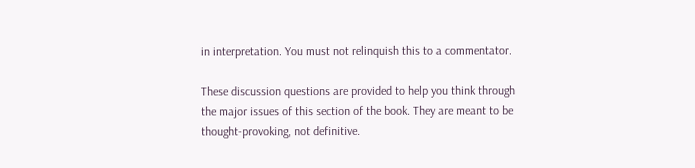in interpretation. You must not relinquish this to a commentator.

These discussion questions are provided to help you think through the major issues of this section of the book. They are meant to be thought-provoking, not definitive.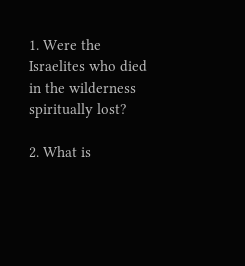1. Were the Israelites who died in the wilderness spiritually lost?

2. What is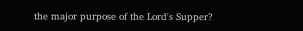the major purpose of the Lord's Supper?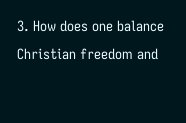3. How does one balance Christian freedom and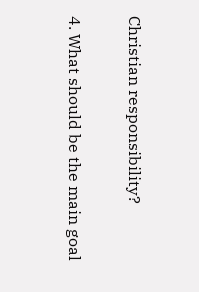Christian responsibility?

4. What should be the main goal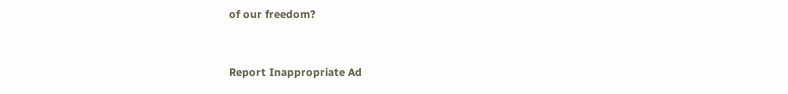of our freedom?


Report Inappropriate Ad